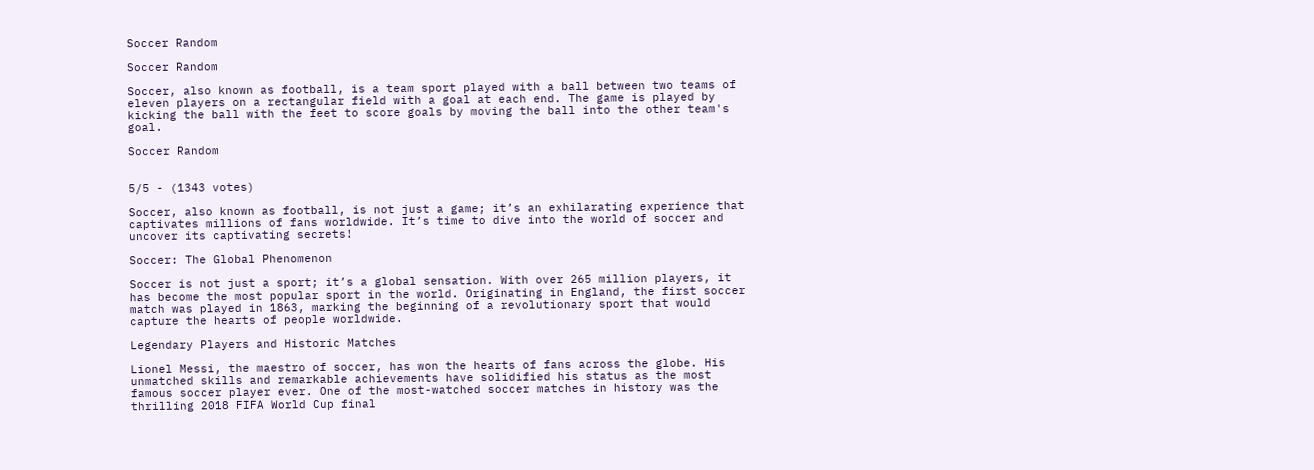Soccer Random

Soccer Random

Soccer, also known as football, is a team sport played with a ball between two teams of eleven players on a rectangular field with a goal at each end. The game is played by kicking the ball with the feet to score goals by moving the ball into the other team's goal.

Soccer Random


5/5 - (1343 votes)

Soccer, also known as football, is not just a game; it’s an exhilarating experience that captivates millions of fans worldwide. It’s time to dive into the world of soccer and uncover its captivating secrets!

Soccer: The Global Phenomenon

Soccer is not just a sport; it’s a global sensation. With over 265 million players, it has become the most popular sport in the world. Originating in England, the first soccer match was played in 1863, marking the beginning of a revolutionary sport that would capture the hearts of people worldwide.

Legendary Players and Historic Matches

Lionel Messi, the maestro of soccer, has won the hearts of fans across the globe. His unmatched skills and remarkable achievements have solidified his status as the most famous soccer player ever. One of the most-watched soccer matches in history was the thrilling 2018 FIFA World Cup final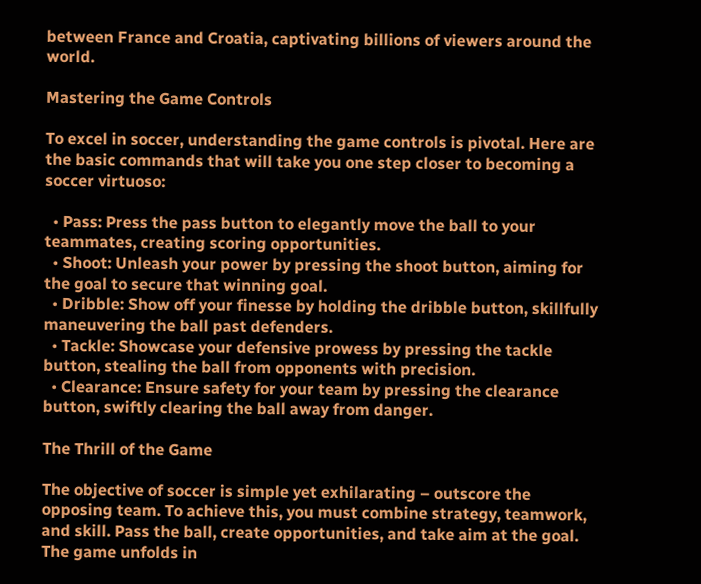between France and Croatia, captivating billions of viewers around the world.

Mastering the Game Controls

To excel in soccer, understanding the game controls is pivotal. Here are the basic commands that will take you one step closer to becoming a soccer virtuoso:

  • Pass: Press the pass button to elegantly move the ball to your teammates, creating scoring opportunities.
  • Shoot: Unleash your power by pressing the shoot button, aiming for the goal to secure that winning goal.
  • Dribble: Show off your finesse by holding the dribble button, skillfully maneuvering the ball past defenders.
  • Tackle: Showcase your defensive prowess by pressing the tackle button, stealing the ball from opponents with precision.
  • Clearance: Ensure safety for your team by pressing the clearance button, swiftly clearing the ball away from danger.

The Thrill of the Game

The objective of soccer is simple yet exhilarating – outscore the opposing team. To achieve this, you must combine strategy, teamwork, and skill. Pass the ball, create opportunities, and take aim at the goal. The game unfolds in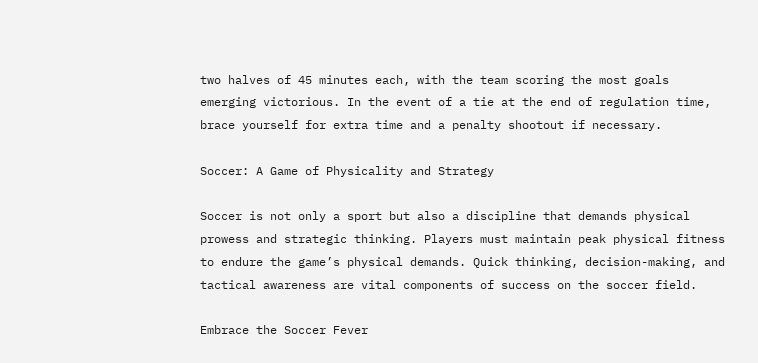two halves of 45 minutes each, with the team scoring the most goals emerging victorious. In the event of a tie at the end of regulation time, brace yourself for extra time and a penalty shootout if necessary.

Soccer: A Game of Physicality and Strategy

Soccer is not only a sport but also a discipline that demands physical prowess and strategic thinking. Players must maintain peak physical fitness to endure the game’s physical demands. Quick thinking, decision-making, and tactical awareness are vital components of success on the soccer field.

Embrace the Soccer Fever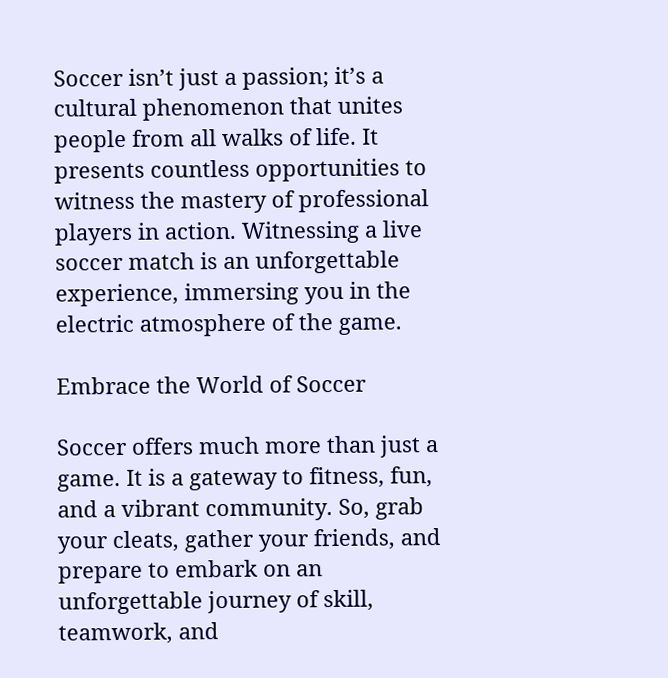Soccer isn’t just a passion; it’s a cultural phenomenon that unites people from all walks of life. It presents countless opportunities to witness the mastery of professional players in action. Witnessing a live soccer match is an unforgettable experience, immersing you in the electric atmosphere of the game.

Embrace the World of Soccer

Soccer offers much more than just a game. It is a gateway to fitness, fun, and a vibrant community. So, grab your cleats, gather your friends, and prepare to embark on an unforgettable journey of skill, teamwork, and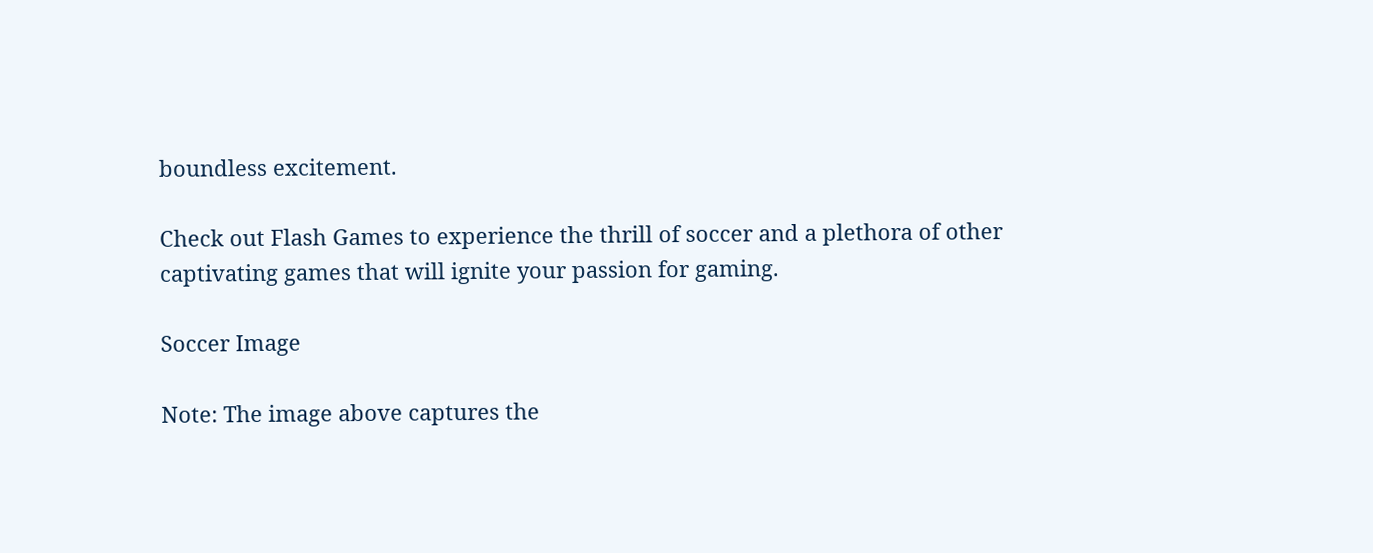boundless excitement.

Check out Flash Games to experience the thrill of soccer and a plethora of other captivating games that will ignite your passion for gaming.

Soccer Image

Note: The image above captures the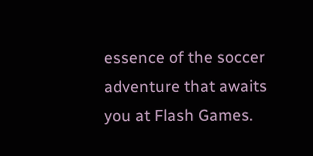essence of the soccer adventure that awaits you at Flash Games.